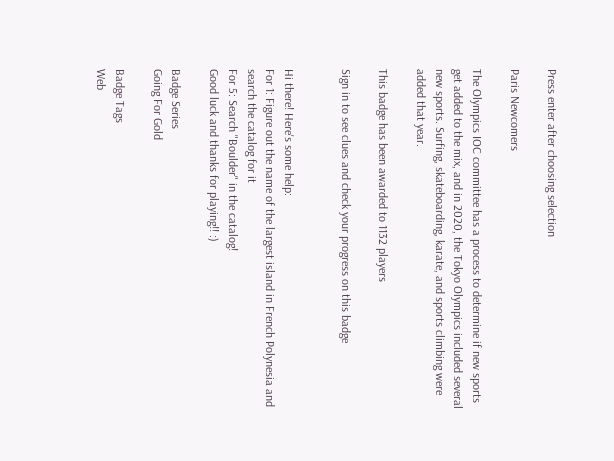Press enter after choosing selection

Paris Newcomers

The Olympics IOC committee has a process to determine if new sports get added to the mix, and in 2020, the Tokyo Olympics included several new sports. Surfing, skateboarding, karate, and sports climbing were added that year.

This badge has been awarded to 1132 players

Sign in to see clues and check your progress on this badge


Hi there! Here's some help:
For 1: Figure out the name of the largest island in French Polynesia and search the catalog for it
For 5: Search "Boulder" in the catalog!
Good luck and thanks for playing!! :)

Badge Series
Going For Gold

Badge Tags
Web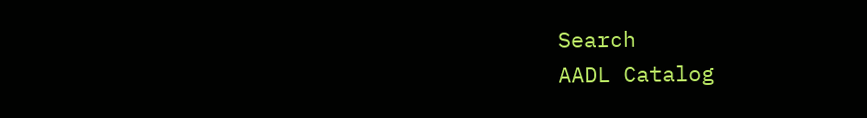Search
AADL Catalog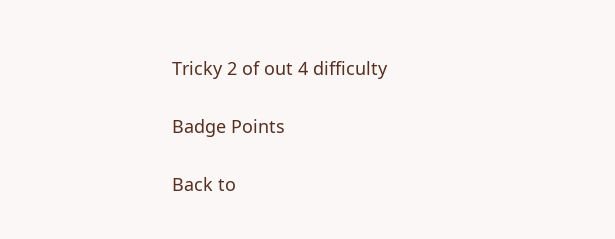Tricky 2 of out 4 difficulty

Badge Points

Back to